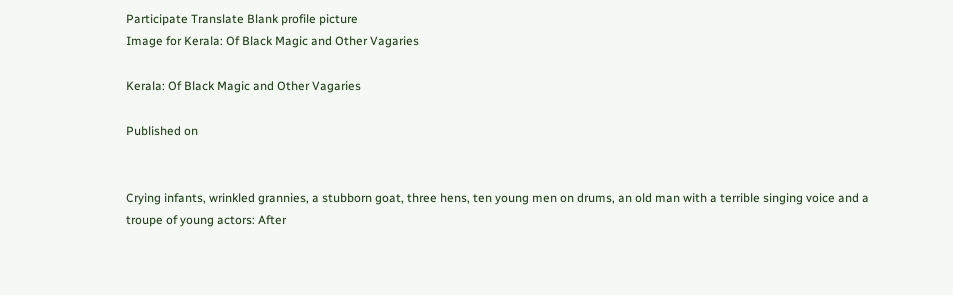Participate Translate Blank profile picture
Image for Kerala: Of Black Magic and Other Vagaries

Kerala: Of Black Magic and Other Vagaries

Published on


Crying infants, wrinkled grannies, a stubborn goat, three hens, ten young men on drums, an old man with a terrible singing voice and a troupe of young actors: After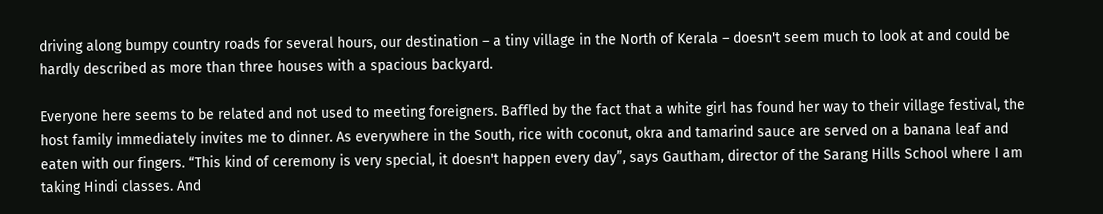driving along bumpy country roads for several hours, our destination – a tiny village in the North of Kerala – doesn't seem much to look at and could be hardly described as more than three houses with a spacious backyard.

Everyone here seems to be related and not used to meeting foreigners. Baffled by the fact that a white girl has found her way to their village festival, the host family immediately invites me to dinner. As everywhere in the South, rice with coconut, okra and tamarind sauce are served on a banana leaf and eaten with our fingers. “This kind of ceremony is very special, it doesn't happen every day”, says Gautham, director of the Sarang Hills School where I am taking Hindi classes. And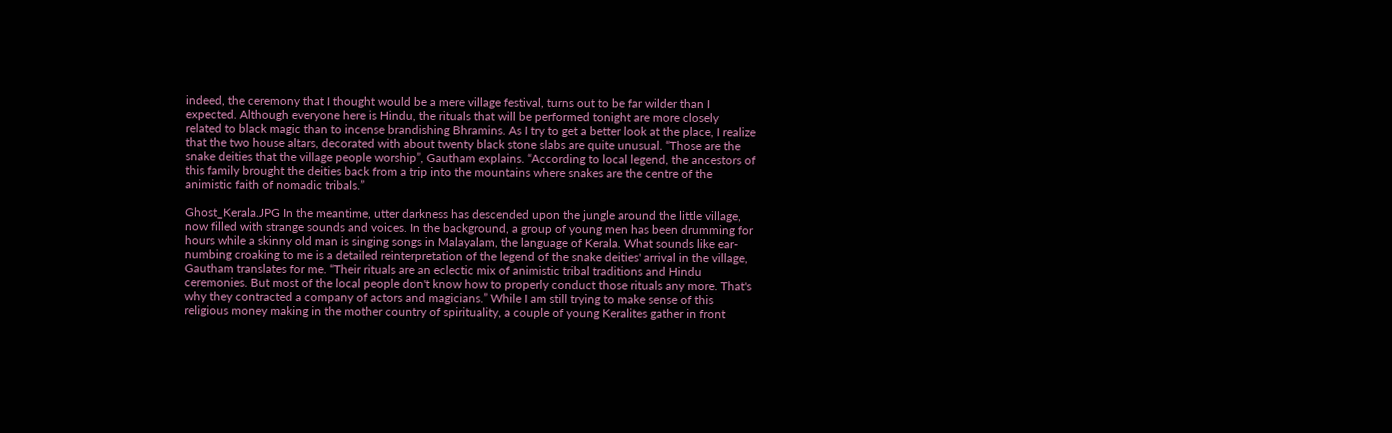indeed, the ceremony that I thought would be a mere village festival, turns out to be far wilder than I expected. Although everyone here is Hindu, the rituals that will be performed tonight are more closely related to black magic than to incense brandishing Bhramins. As I try to get a better look at the place, I realize that the two house altars, decorated with about twenty black stone slabs are quite unusual. “Those are the snake deities that the village people worship”, Gautham explains. “According to local legend, the ancestors of this family brought the deities back from a trip into the mountains where snakes are the centre of the animistic faith of nomadic tribals.”

Ghost_Kerala.JPG In the meantime, utter darkness has descended upon the jungle around the little village, now filled with strange sounds and voices. In the background, a group of young men has been drumming for hours while a skinny old man is singing songs in Malayalam, the language of Kerala. What sounds like ear-numbing croaking to me is a detailed reinterpretation of the legend of the snake deities' arrival in the village, Gautham translates for me. “Their rituals are an eclectic mix of animistic tribal traditions and Hindu ceremonies. But most of the local people don't know how to properly conduct those rituals any more. That's why they contracted a company of actors and magicians.” While I am still trying to make sense of this religious money making in the mother country of spirituality, a couple of young Keralites gather in front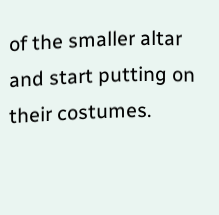of the smaller altar and start putting on their costumes.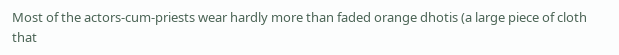Most of the actors-cum-priests wear hardly more than faded orange dhotis (a large piece of cloth that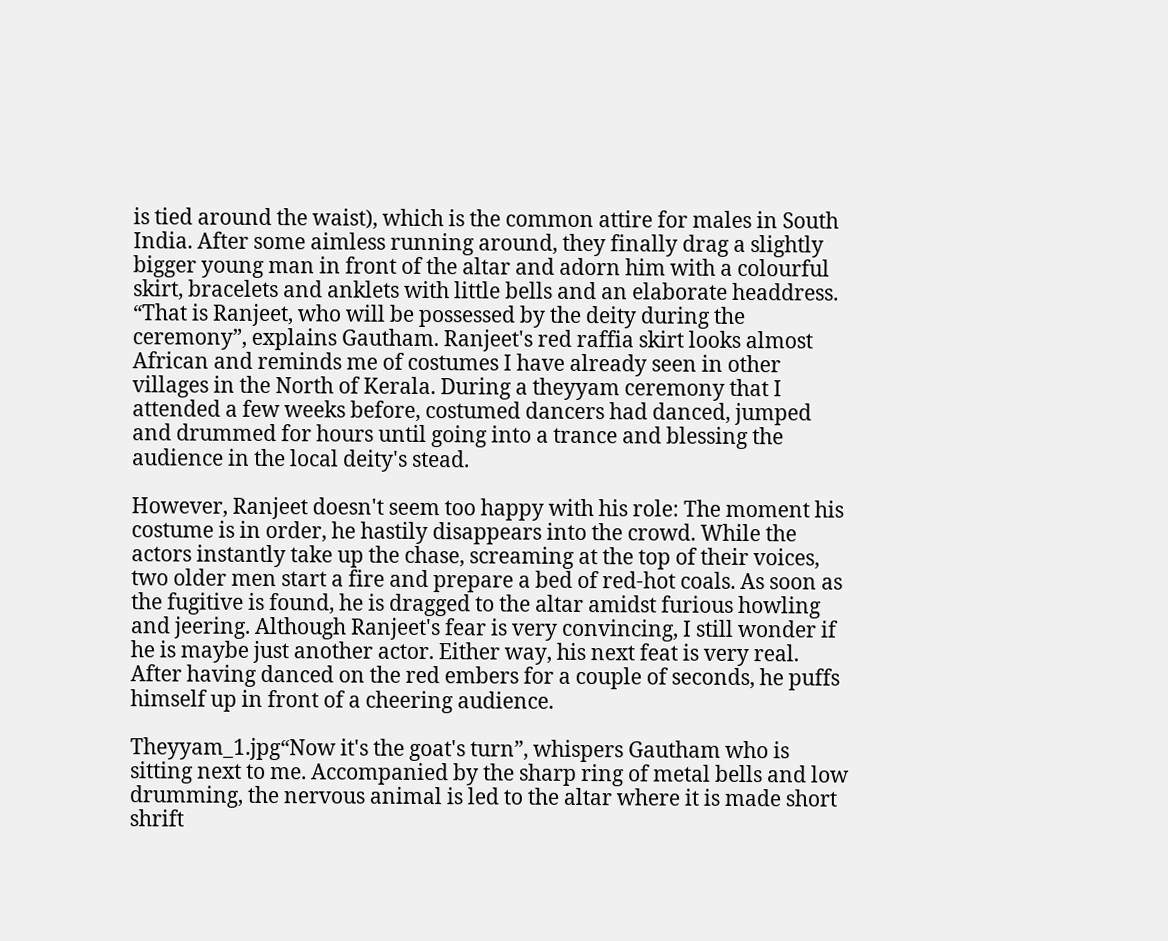is tied around the waist), which is the common attire for males in South India. After some aimless running around, they finally drag a slightly bigger young man in front of the altar and adorn him with a colourful skirt, bracelets and anklets with little bells and an elaborate headdress. “That is Ranjeet, who will be possessed by the deity during the ceremony”, explains Gautham. Ranjeet's red raffia skirt looks almost African and reminds me of costumes I have already seen in other villages in the North of Kerala. During a theyyam ceremony that I attended a few weeks before, costumed dancers had danced, jumped and drummed for hours until going into a trance and blessing the audience in the local deity's stead.

However, Ranjeet doesn't seem too happy with his role: The moment his costume is in order, he hastily disappears into the crowd. While the actors instantly take up the chase, screaming at the top of their voices, two older men start a fire and prepare a bed of red-hot coals. As soon as the fugitive is found, he is dragged to the altar amidst furious howling and jeering. Although Ranjeet's fear is very convincing, I still wonder if he is maybe just another actor. Either way, his next feat is very real. After having danced on the red embers for a couple of seconds, he puffs himself up in front of a cheering audience.

Theyyam_1.jpg“Now it's the goat's turn”, whispers Gautham who is sitting next to me. Accompanied by the sharp ring of metal bells and low drumming, the nervous animal is led to the altar where it is made short shrift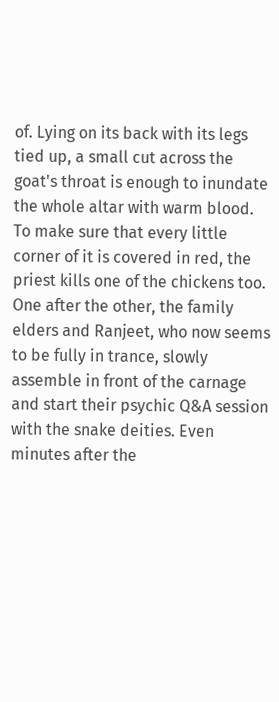of. Lying on its back with its legs tied up, a small cut across the goat's throat is enough to inundate the whole altar with warm blood. To make sure that every little corner of it is covered in red, the priest kills one of the chickens too. One after the other, the family elders and Ranjeet, who now seems to be fully in trance, slowly assemble in front of the carnage and start their psychic Q&A session with the snake deities. Even minutes after the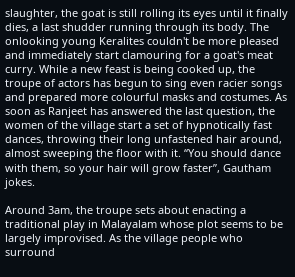slaughter, the goat is still rolling its eyes until it finally dies, a last shudder running through its body. The onlooking young Keralites couldn't be more pleased and immediately start clamouring for a goat's meat curry. While a new feast is being cooked up, the troupe of actors has begun to sing even racier songs and prepared more colourful masks and costumes. As soon as Ranjeet has answered the last question, the women of the village start a set of hypnotically fast dances, throwing their long unfastened hair around, almost sweeping the floor with it. “You should dance with them, so your hair will grow faster”, Gautham jokes.

Around 3am, the troupe sets about enacting a traditional play in Malayalam whose plot seems to be largely improvised. As the village people who surround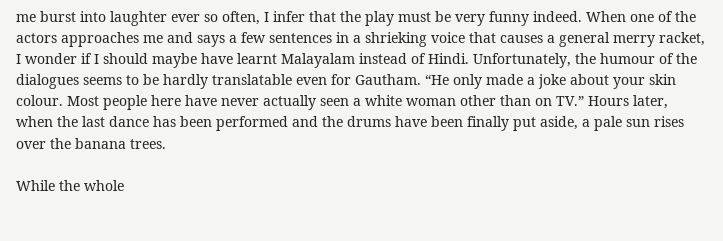me burst into laughter ever so often, I infer that the play must be very funny indeed. When one of the actors approaches me and says a few sentences in a shrieking voice that causes a general merry racket, I wonder if I should maybe have learnt Malayalam instead of Hindi. Unfortunately, the humour of the dialogues seems to be hardly translatable even for Gautham. “He only made a joke about your skin colour. Most people here have never actually seen a white woman other than on TV.” Hours later, when the last dance has been performed and the drums have been finally put aside, a pale sun rises over the banana trees.

While the whole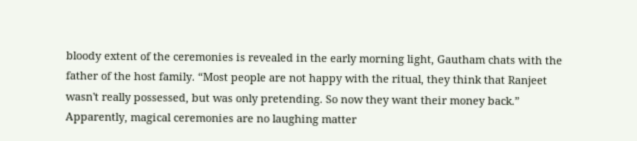bloody extent of the ceremonies is revealed in the early morning light, Gautham chats with the father of the host family. “Most people are not happy with the ritual, they think that Ranjeet wasn't really possessed, but was only pretending. So now they want their money back.” Apparently, magical ceremonies are no laughing matter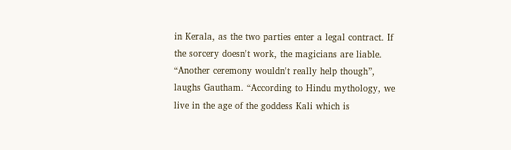in Kerala, as the two parties enter a legal contract. If the sorcery doesn't work, the magicians are liable. “Another ceremony wouldn't really help though”, laughs Gautham. “According to Hindu mythology, we live in the age of the goddess Kali which is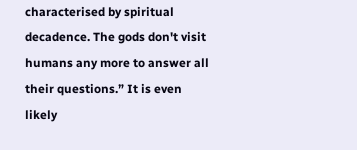characterised by spiritual decadence. The gods don't visit humans any more to answer all their questions.” It is even likely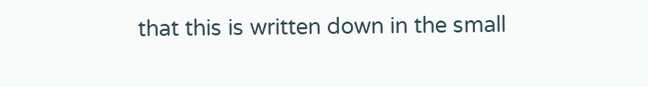that this is written down in the small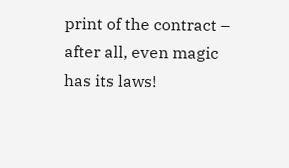print of the contract – after all, even magic has its laws!